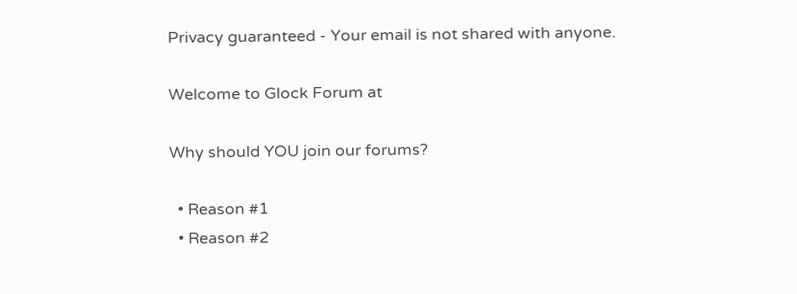Privacy guaranteed - Your email is not shared with anyone.

Welcome to Glock Forum at

Why should YOU join our forums?

  • Reason #1
  • Reason #2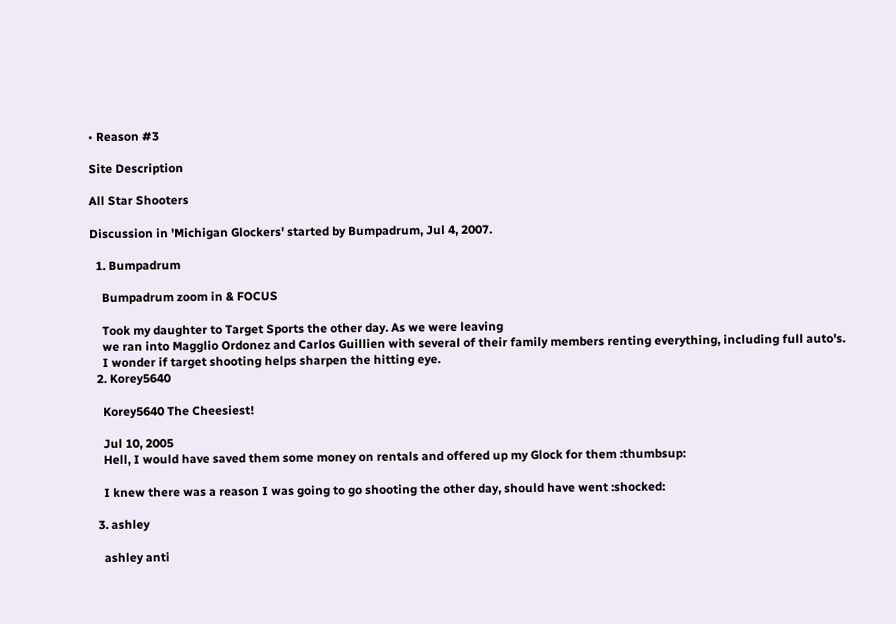• Reason #3

Site Description

All Star Shooters

Discussion in 'Michigan Glockers' started by Bumpadrum, Jul 4, 2007.

  1. Bumpadrum

    Bumpadrum zoom in & FOCUS

    Took my daughter to Target Sports the other day. As we were leaving
    we ran into Magglio Ordonez and Carlos Guillien with several of their family members renting everything, including full auto's.
    I wonder if target shooting helps sharpen the hitting eye.
  2. Korey5640

    Korey5640 The Cheesiest!

    Jul 10, 2005
    Hell, I would have saved them some money on rentals and offered up my Glock for them :thumbsup:

    I knew there was a reason I was going to go shooting the other day, should have went :shocked:

  3. ashley

    ashley anti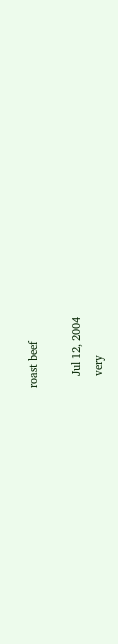roast beef

    Jul 12, 2004
    very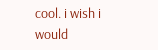cool. i wish i would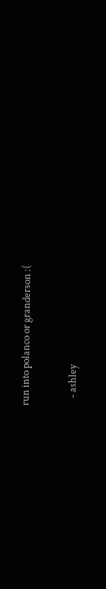run into polanco or granderson :(

    - ashley